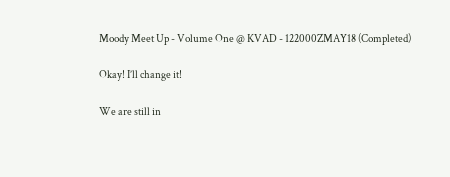Moody Meet Up - Volume One @ KVAD - 122000ZMAY18 (Completed)

Okay! I’ll change it!

We are still in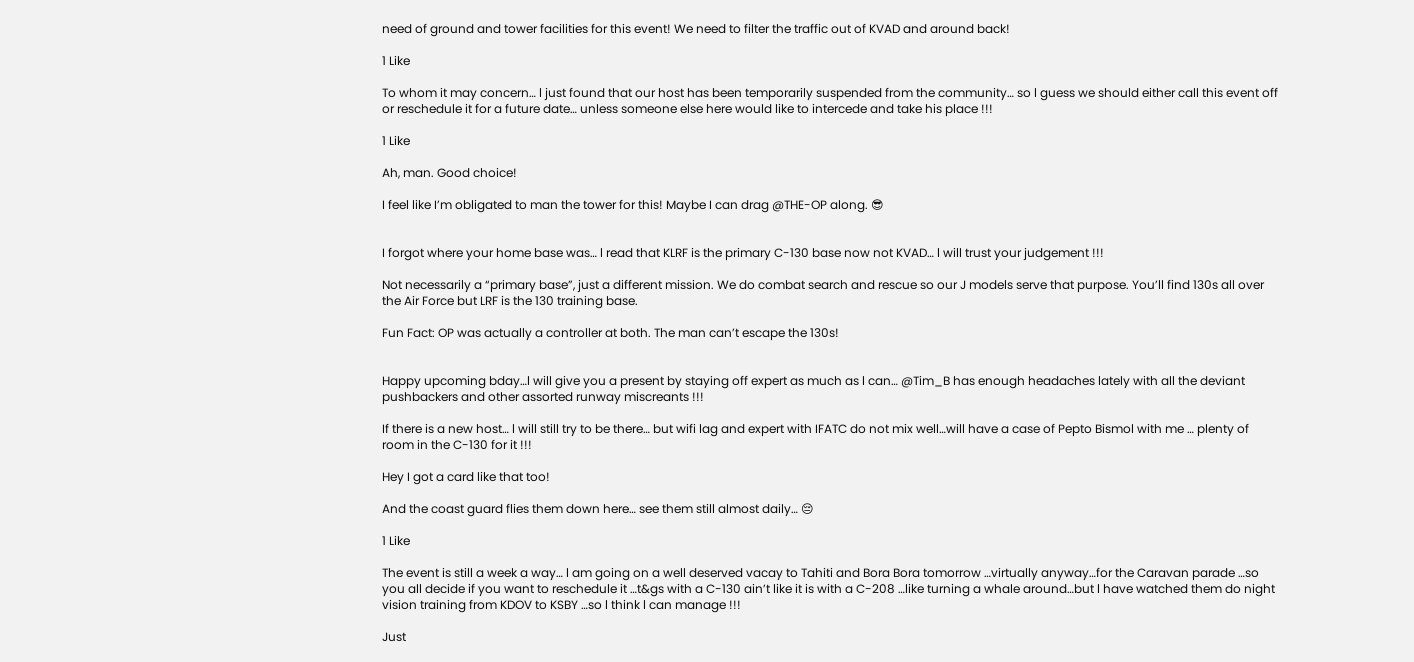need of ground and tower facilities for this event! We need to filter the traffic out of KVAD and around back!

1 Like

To whom it may concern… l just found that our host has been temporarily suspended from the community… so l guess we should either call this event off or reschedule it for a future date… unless someone else here would like to intercede and take his place !!!

1 Like

Ah, man. Good choice!

I feel like I’m obligated to man the tower for this! Maybe I can drag @THE-OP along. 😎


I forgot where your home base was… l read that KLRF is the primary C-130 base now not KVAD… l will trust your judgement !!!

Not necessarily a “primary base”, just a different mission. We do combat search and rescue so our J models serve that purpose. You’ll find 130s all over the Air Force but LRF is the 130 training base.

Fun Fact: OP was actually a controller at both. The man can’t escape the 130s!


Happy upcoming bday…l will give you a present by staying off expert as much as l can… @Tim_B has enough headaches lately with all the deviant pushbackers and other assorted runway miscreants !!!

If there is a new host… l will still try to be there… but wifi lag and expert with IFATC do not mix well…will have a case of Pepto Bismol with me … plenty of room in the C-130 for it !!!

Hey I got a card like that too!

And the coast guard flies them down here… see them still almost daily… 😔

1 Like

The event is still a week a way… l am going on a well deserved vacay to Tahiti and Bora Bora tomorrow …virtually anyway…for the Caravan parade …so you all decide if you want to reschedule it …t&gs with a C-130 ain’t like it is with a C-208 …like turning a whale around…but l have watched them do night vision training from KDOV to KSBY …so l think l can manage !!!

Just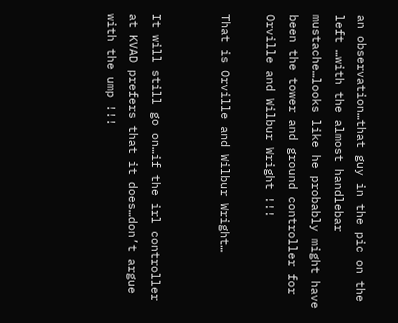an observation…that guy in the pic on the left …with the almost handlebar mustache…looks like he probably might have been the tower and ground controller for Orville and Wilbur Wright !!!

That is Orville and Wilbur Wright…


It will still go on…if the irl controller at KVAD prefers that it does…don’t argue with the ump !!!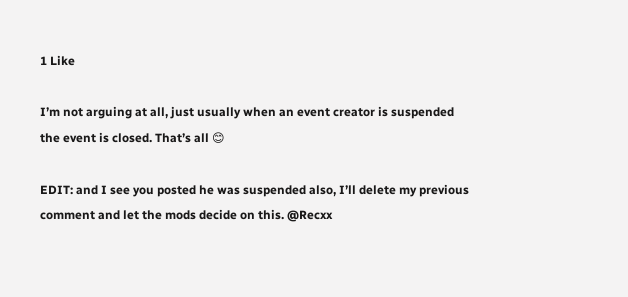1 Like

I’m not arguing at all, just usually when an event creator is suspended the event is closed. That’s all 😊

EDIT: and I see you posted he was suspended also, I’ll delete my previous comment and let the mods decide on this. @Recxx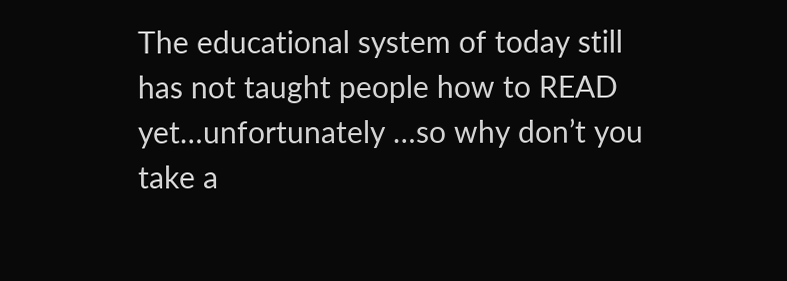The educational system of today still has not taught people how to READ yet…unfortunately …so why don’t you take a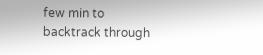few min to backtrack through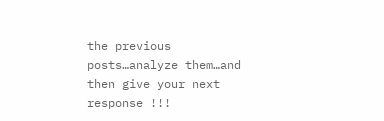the previous posts…analyze them…and then give your next response !!!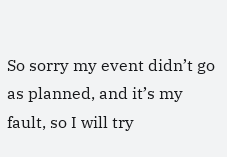So sorry my event didn’t go as planned, and it’s my fault, so I will try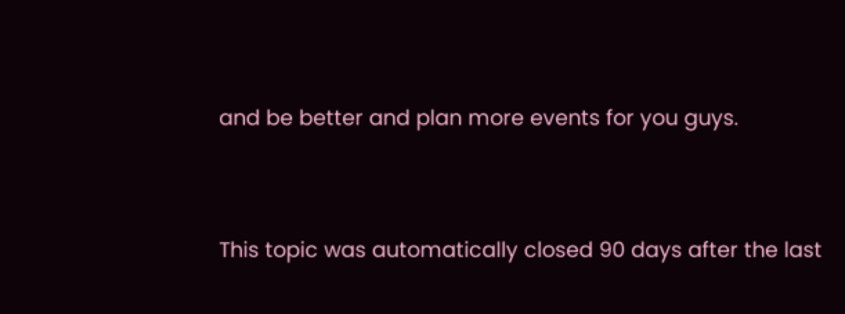and be better and plan more events for you guys.


This topic was automatically closed 90 days after the last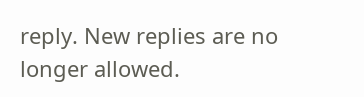reply. New replies are no longer allowed.